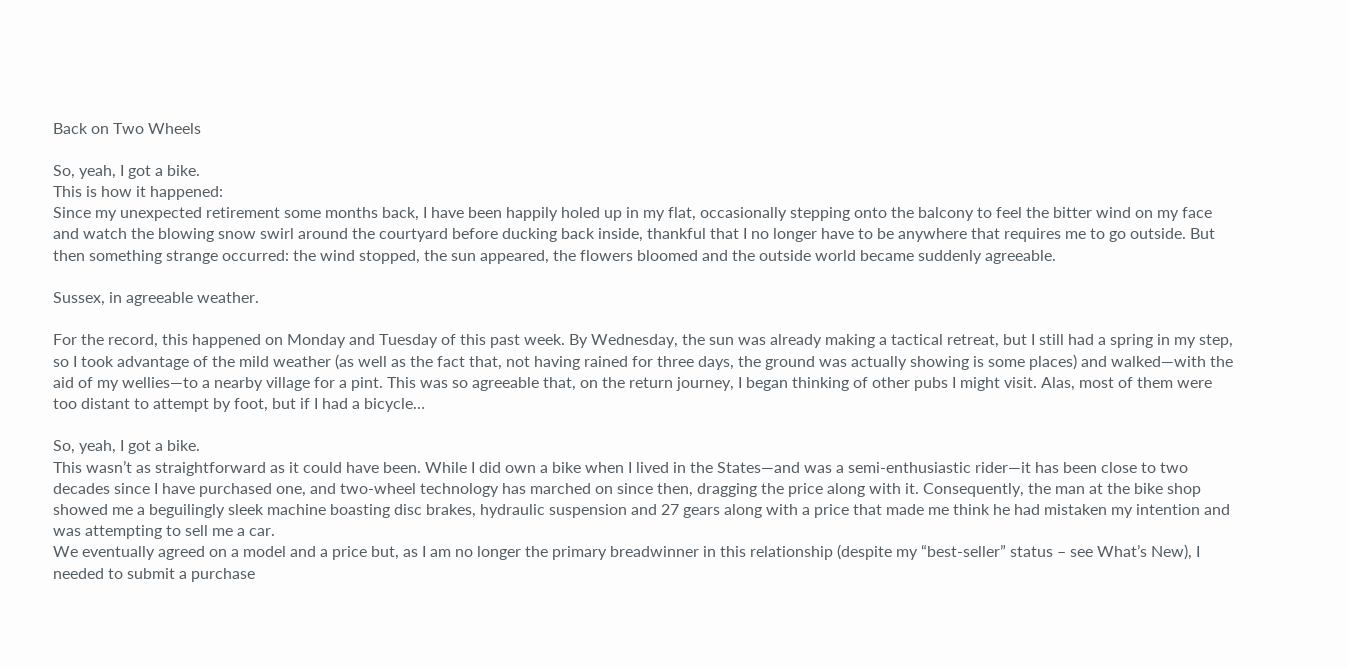Back on Two Wheels

So, yeah, I got a bike.
This is how it happened:
Since my unexpected retirement some months back, I have been happily holed up in my flat, occasionally stepping onto the balcony to feel the bitter wind on my face and watch the blowing snow swirl around the courtyard before ducking back inside, thankful that I no longer have to be anywhere that requires me to go outside. But then something strange occurred: the wind stopped, the sun appeared, the flowers bloomed and the outside world became suddenly agreeable.

Sussex, in agreeable weather.

For the record, this happened on Monday and Tuesday of this past week. By Wednesday, the sun was already making a tactical retreat, but I still had a spring in my step, so I took advantage of the mild weather (as well as the fact that, not having rained for three days, the ground was actually showing is some places) and walked—with the aid of my wellies—to a nearby village for a pint. This was so agreeable that, on the return journey, I began thinking of other pubs I might visit. Alas, most of them were too distant to attempt by foot, but if I had a bicycle…

So, yeah, I got a bike.
This wasn’t as straightforward as it could have been. While I did own a bike when I lived in the States—and was a semi-enthusiastic rider—it has been close to two decades since I have purchased one, and two-wheel technology has marched on since then, dragging the price along with it. Consequently, the man at the bike shop showed me a beguilingly sleek machine boasting disc brakes, hydraulic suspension and 27 gears along with a price that made me think he had mistaken my intention and was attempting to sell me a car.
We eventually agreed on a model and a price but, as I am no longer the primary breadwinner in this relationship (despite my “best-seller” status – see What’s New), I needed to submit a purchase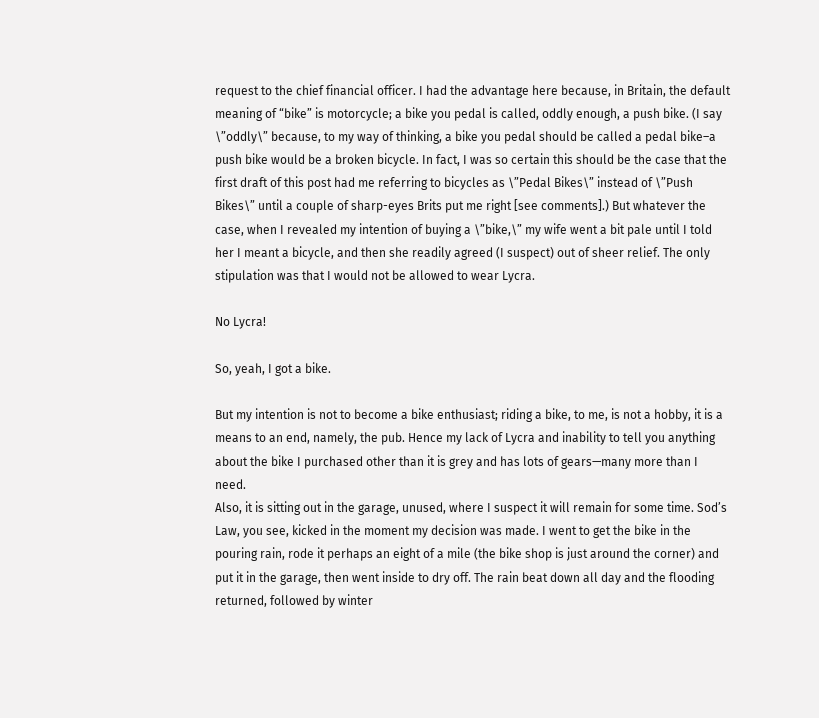request to the chief financial officer. I had the advantage here because, in Britain, the default meaning of “bike” is motorcycle; a bike you pedal is called, oddly enough, a push bike. (I say \”oddly\” because, to my way of thinking, a bike you pedal should be called a pedal bike–a push bike would be a broken bicycle. In fact, I was so certain this should be the case that the first draft of this post had me referring to bicycles as \”Pedal Bikes\” instead of \”Push Bikes\” until a couple of sharp-eyes Brits put me right [see comments].) But whatever the case, when I revealed my intention of buying a \”bike,\” my wife went a bit pale until I told her I meant a bicycle, and then she readily agreed (I suspect) out of sheer relief. The only stipulation was that I would not be allowed to wear Lycra.

No Lycra!

So, yeah, I got a bike.

But my intention is not to become a bike enthusiast; riding a bike, to me, is not a hobby, it is a means to an end, namely, the pub. Hence my lack of Lycra and inability to tell you anything about the bike I purchased other than it is grey and has lots of gears—many more than I need.
Also, it is sitting out in the garage, unused, where I suspect it will remain for some time. Sod’s Law, you see, kicked in the moment my decision was made. I went to get the bike in the pouring rain, rode it perhaps an eight of a mile (the bike shop is just around the corner) and put it in the garage, then went inside to dry off. The rain beat down all day and the flooding returned, followed by winter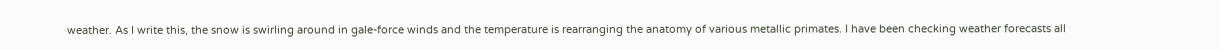weather. As I write this, the snow is swirling around in gale-force winds and the temperature is rearranging the anatomy of various metallic primates. I have been checking weather forecasts all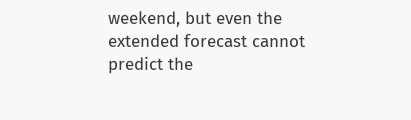weekend, but even the extended forecast cannot predict the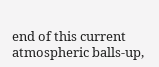end of this current atmospheric balls-up,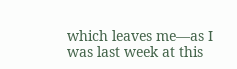which leaves me—as I was last week at this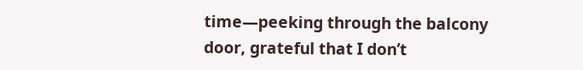time—peeking through the balcony door, grateful that I don’t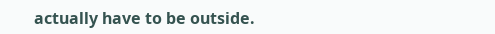actually have to be outside.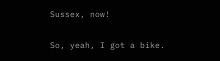Sussex, now!

So, yeah, I got a bike.